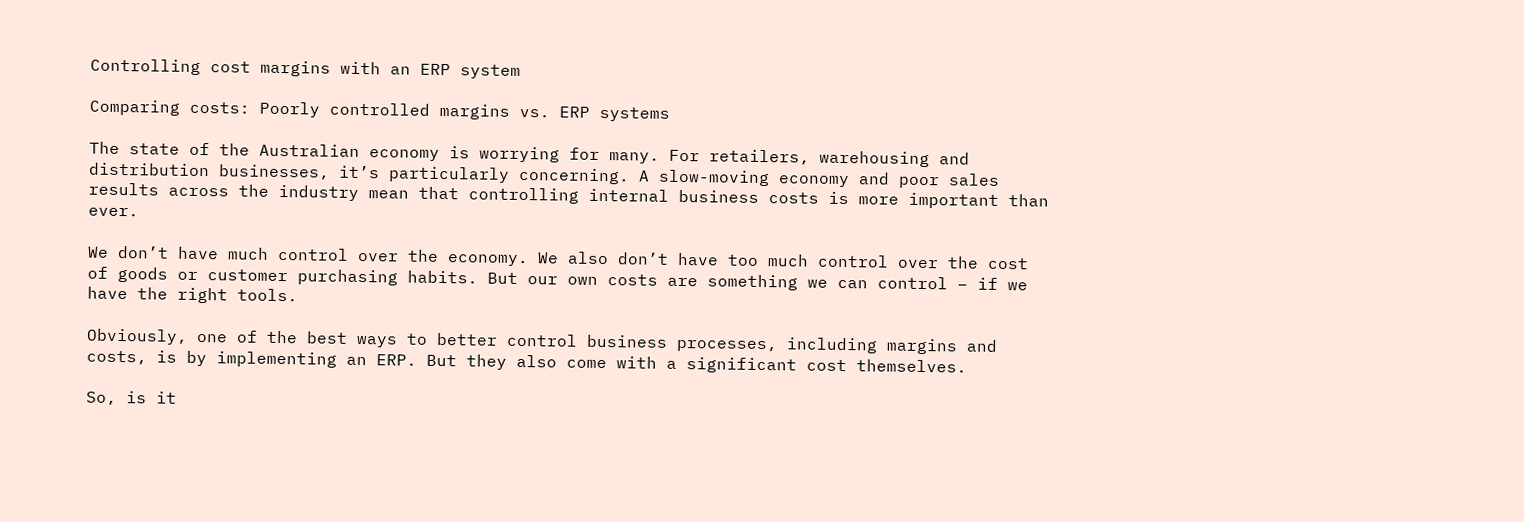Controlling cost margins with an ERP system

Comparing costs: Poorly controlled margins vs. ERP systems

The state of the Australian economy is worrying for many. For retailers, warehousing and distribution businesses, it’s particularly concerning. A slow-moving economy and poor sales results across the industry mean that controlling internal business costs is more important than ever.

We don’t have much control over the economy. We also don’t have too much control over the cost of goods or customer purchasing habits. But our own costs are something we can control – if we have the right tools.

Obviously, one of the best ways to better control business processes, including margins and costs, is by implementing an ERP. But they also come with a significant cost themselves.

So, is it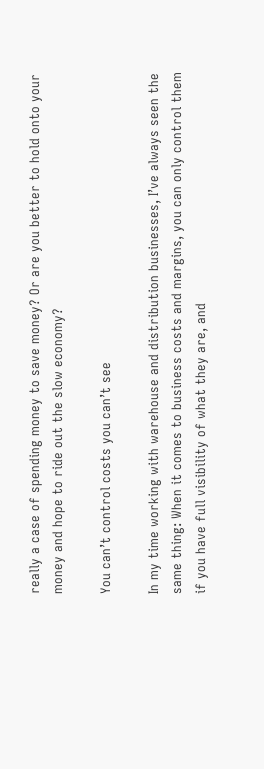really a case of spending money to save money? Or are you better to hold onto your money and hope to ride out the slow economy?

You can’t control costs you can’t see

In my time working with warehouse and distribution businesses, I’ve always seen the same thing: When it comes to business costs and margins, you can only control them if you have full visibility of what they are, and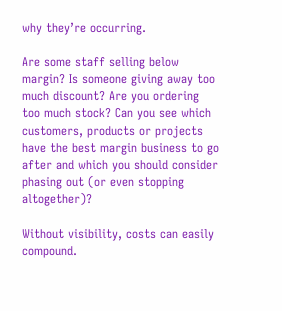why they’re occurring.

Are some staff selling below margin? Is someone giving away too much discount? Are you ordering too much stock? Can you see which customers, products or projects have the best margin business to go after and which you should consider phasing out (or even stopping altogether)?

Without visibility, costs can easily compound.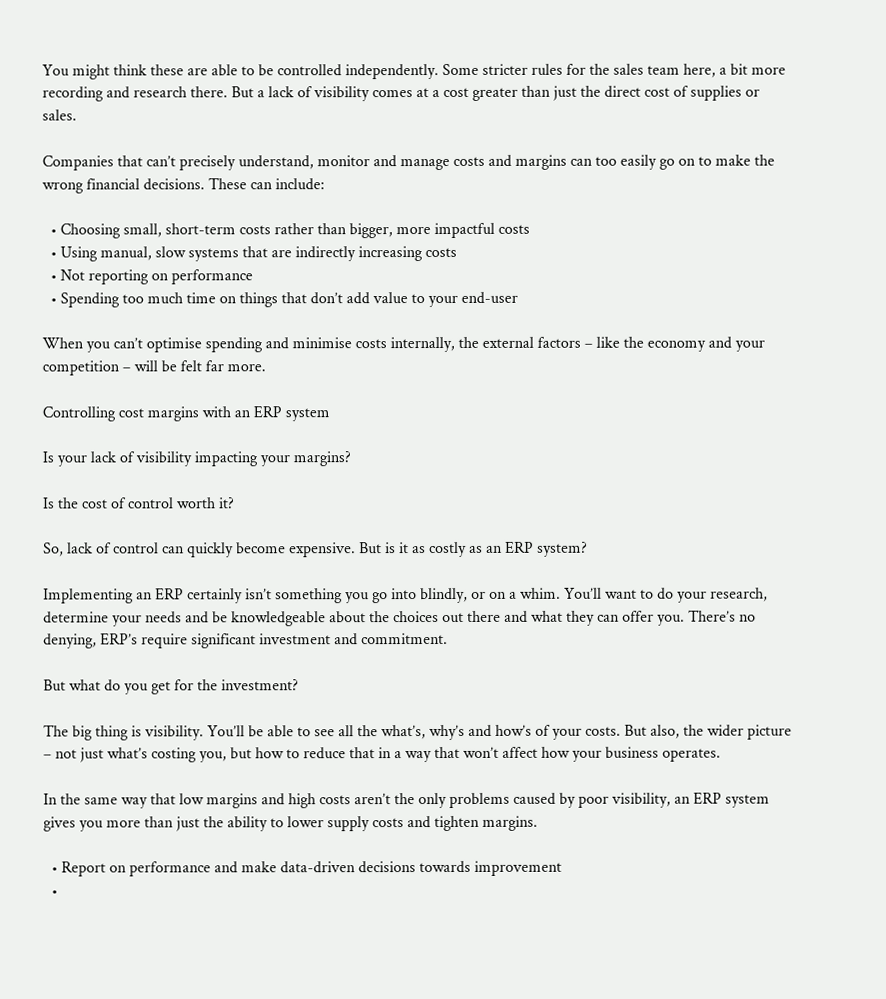You might think these are able to be controlled independently. Some stricter rules for the sales team here, a bit more recording and research there. But a lack of visibility comes at a cost greater than just the direct cost of supplies or sales.

Companies that can’t precisely understand, monitor and manage costs and margins can too easily go on to make the wrong financial decisions. These can include:

  • Choosing small, short-term costs rather than bigger, more impactful costs
  • Using manual, slow systems that are indirectly increasing costs
  • Not reporting on performance
  • Spending too much time on things that don’t add value to your end-user

When you can’t optimise spending and minimise costs internally, the external factors – like the economy and your competition – will be felt far more.

Controlling cost margins with an ERP system

Is your lack of visibility impacting your margins?

Is the cost of control worth it?

So, lack of control can quickly become expensive. But is it as costly as an ERP system?

Implementing an ERP certainly isn’t something you go into blindly, or on a whim. You’ll want to do your research, determine your needs and be knowledgeable about the choices out there and what they can offer you. There’s no denying, ERP’s require significant investment and commitment.

But what do you get for the investment?

The big thing is visibility. You’ll be able to see all the what’s, why’s and how’s of your costs. But also, the wider picture – not just what’s costing you, but how to reduce that in a way that won’t affect how your business operates.

In the same way that low margins and high costs aren’t the only problems caused by poor visibility, an ERP system gives you more than just the ability to lower supply costs and tighten margins.

  • Report on performance and make data-driven decisions towards improvement
  •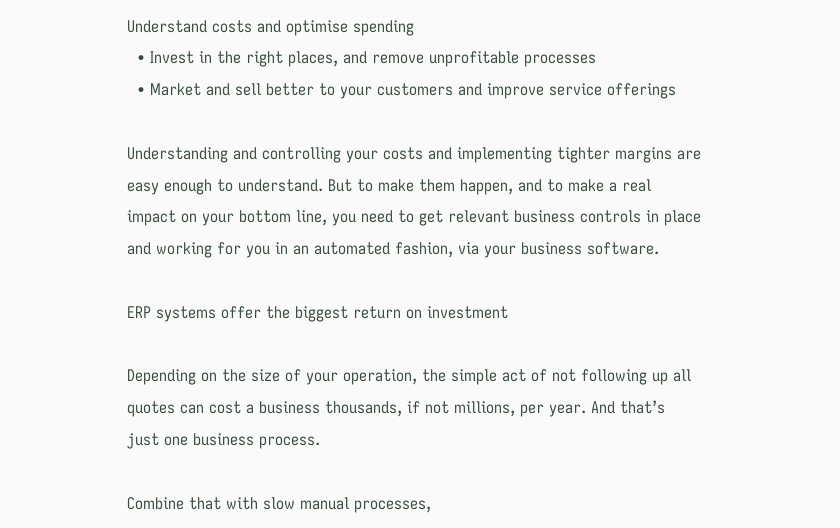Understand costs and optimise spending
  • Invest in the right places, and remove unprofitable processes
  • Market and sell better to your customers and improve service offerings

Understanding and controlling your costs and implementing tighter margins are easy enough to understand. But to make them happen, and to make a real impact on your bottom line, you need to get relevant business controls in place and working for you in an automated fashion, via your business software.

ERP systems offer the biggest return on investment

Depending on the size of your operation, the simple act of not following up all quotes can cost a business thousands, if not millions, per year. And that’s just one business process.

Combine that with slow manual processes,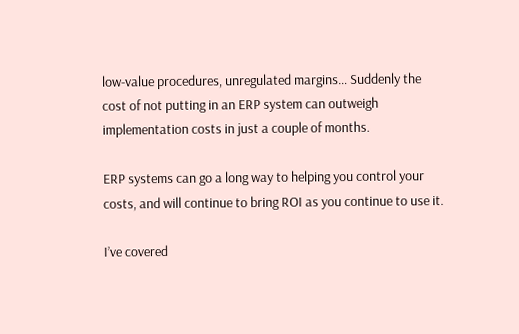low-value procedures, unregulated margins… Suddenly the cost of not putting in an ERP system can outweigh implementation costs in just a couple of months.

ERP systems can go a long way to helping you control your costs, and will continue to bring ROI as you continue to use it.

I’ve covered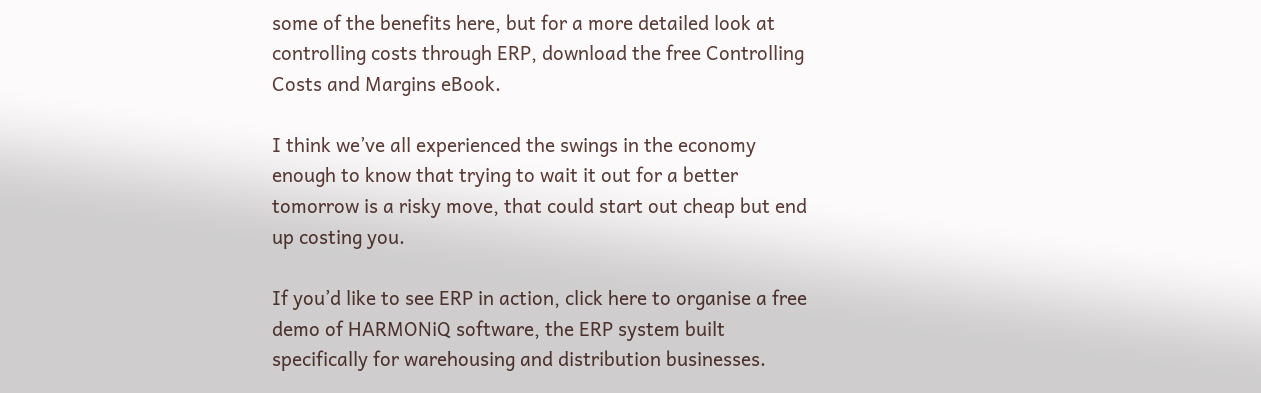some of the benefits here, but for a more detailed look at controlling costs through ERP, download the free Controlling Costs and Margins eBook.

I think we’ve all experienced the swings in the economy enough to know that trying to wait it out for a better tomorrow is a risky move, that could start out cheap but end up costing you.

If you’d like to see ERP in action, click here to organise a free demo of HARMONiQ software, the ERP system built specifically for warehousing and distribution businesses.